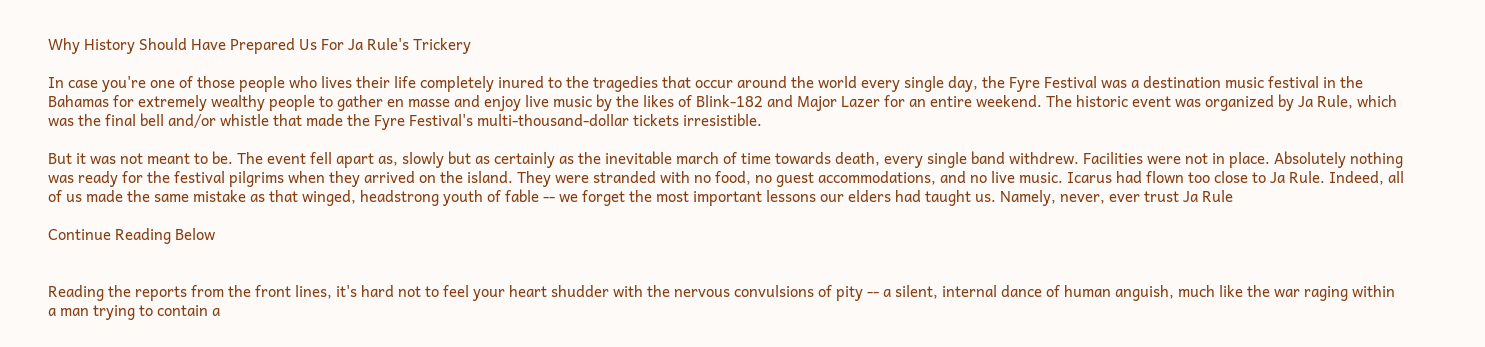Why History Should Have Prepared Us For Ja Rule's Trickery

In case you're one of those people who lives their life completely inured to the tragedies that occur around the world every single day, the Fyre Festival was a destination music festival in the Bahamas for extremely wealthy people to gather en masse and enjoy live music by the likes of Blink-182 and Major Lazer for an entire weekend. The historic event was organized by Ja Rule, which was the final bell and/or whistle that made the Fyre Festival's multi-thousand-dollar tickets irresistible.

But it was not meant to be. The event fell apart as, slowly but as certainly as the inevitable march of time towards death, every single band withdrew. Facilities were not in place. Absolutely nothing was ready for the festival pilgrims when they arrived on the island. They were stranded with no food, no guest accommodations, and no live music. Icarus had flown too close to Ja Rule. Indeed, all of us made the same mistake as that winged, headstrong youth of fable -- we forget the most important lessons our elders had taught us. Namely, never, ever trust Ja Rule

Continue Reading Below


Reading the reports from the front lines, it's hard not to feel your heart shudder with the nervous convulsions of pity -- a silent, internal dance of human anguish, much like the war raging within a man trying to contain a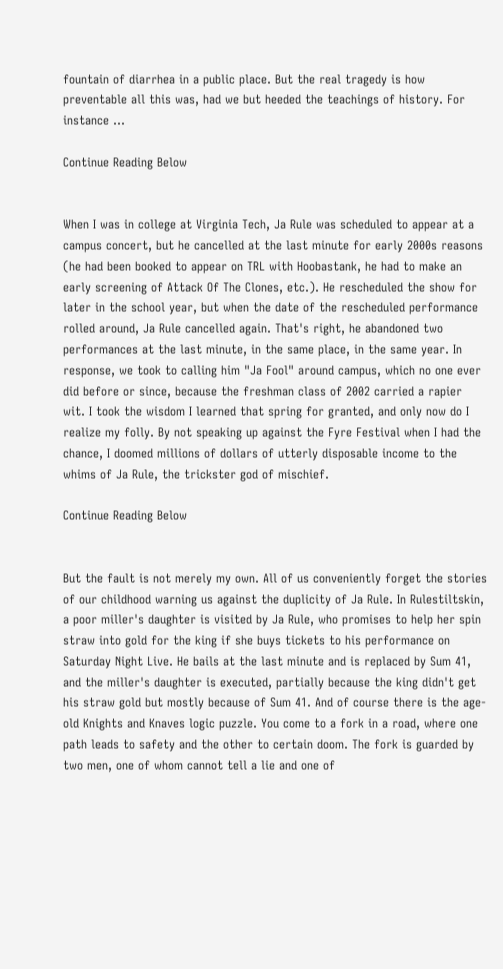fountain of diarrhea in a public place. But the real tragedy is how preventable all this was, had we but heeded the teachings of history. For instance ...

Continue Reading Below


When I was in college at Virginia Tech, Ja Rule was scheduled to appear at a campus concert, but he cancelled at the last minute for early 2000s reasons (he had been booked to appear on TRL with Hoobastank, he had to make an early screening of Attack Of The Clones, etc.). He rescheduled the show for later in the school year, but when the date of the rescheduled performance rolled around, Ja Rule cancelled again. That's right, he abandoned two performances at the last minute, in the same place, in the same year. In response, we took to calling him "Ja Fool" around campus, which no one ever did before or since, because the freshman class of 2002 carried a rapier wit. I took the wisdom I learned that spring for granted, and only now do I realize my folly. By not speaking up against the Fyre Festival when I had the chance, I doomed millions of dollars of utterly disposable income to the whims of Ja Rule, the trickster god of mischief.

Continue Reading Below


But the fault is not merely my own. All of us conveniently forget the stories of our childhood warning us against the duplicity of Ja Rule. In Rulestiltskin, a poor miller's daughter is visited by Ja Rule, who promises to help her spin straw into gold for the king if she buys tickets to his performance on Saturday Night Live. He bails at the last minute and is replaced by Sum 41, and the miller's daughter is executed, partially because the king didn't get his straw gold but mostly because of Sum 41. And of course there is the age-old Knights and Knaves logic puzzle. You come to a fork in a road, where one path leads to safety and the other to certain doom. The fork is guarded by two men, one of whom cannot tell a lie and one of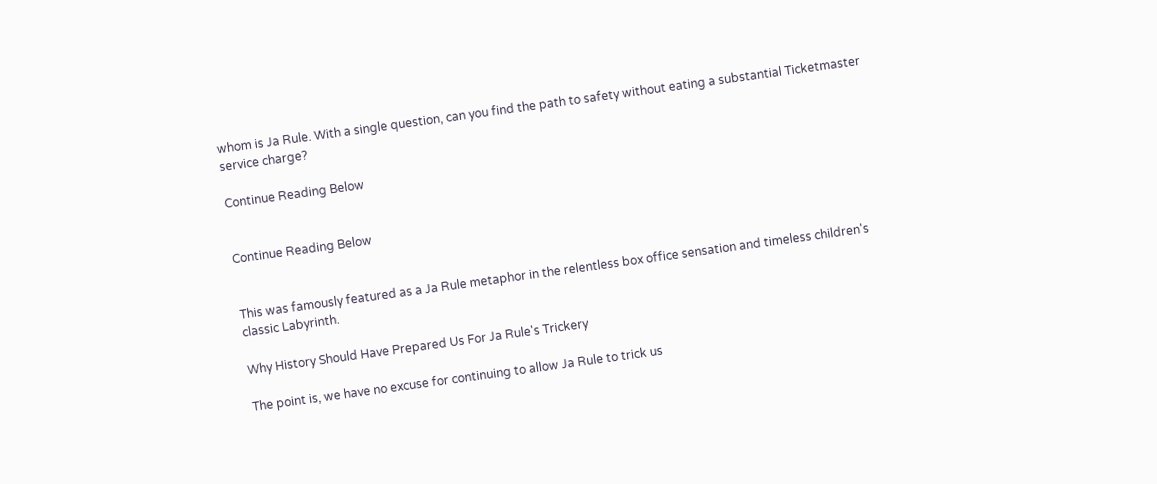whom is Ja Rule. With a single question, can you find the path to safety without eating a substantial Ticketmaster service charge?

Continue Reading Below


Continue Reading Below


This was famously featured as a Ja Rule metaphor in the relentless box office sensation and timeless children's classic Labyrinth.

Why History Should Have Prepared Us For Ja Rule's Trickery

The point is, we have no excuse for continuing to allow Ja Rule to trick us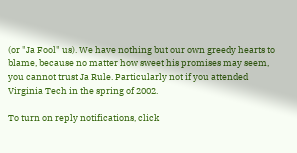(or "Ja Fool" us). We have nothing but our own greedy hearts to blame, because no matter how sweet his promises may seem, you cannot trust Ja Rule. Particularly not if you attended Virginia Tech in the spring of 2002.

To turn on reply notifications, click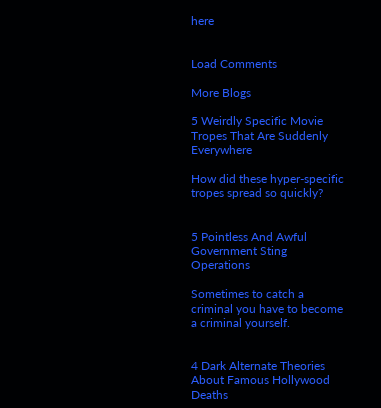here


Load Comments

More Blogs

5 Weirdly Specific Movie Tropes That Are Suddenly Everywhere

How did these hyper-specific tropes spread so quickly?


5 Pointless And Awful Government Sting Operations

Sometimes to catch a criminal you have to become a criminal yourself.


4 Dark Alternate Theories About Famous Hollywood Deaths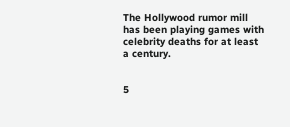The Hollywood rumor mill has been playing games with celebrity deaths for at least a century.


5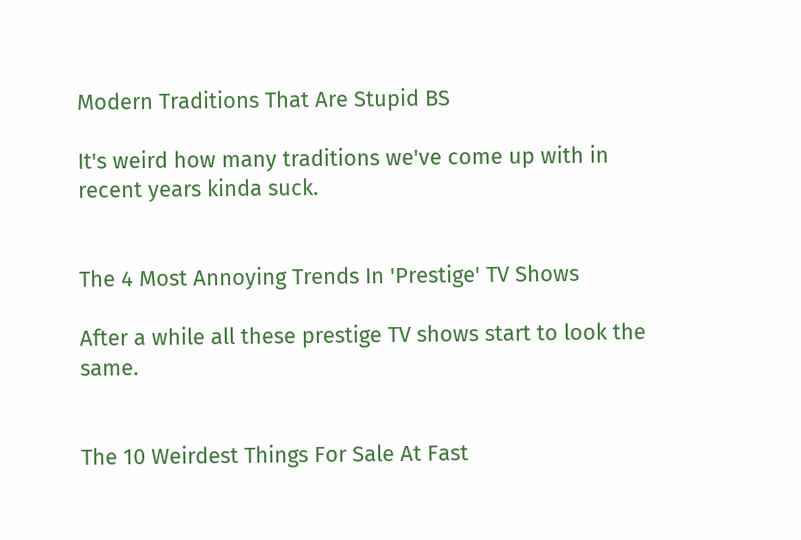Modern Traditions That Are Stupid BS

It's weird how many traditions we've come up with in recent years kinda suck.


The 4 Most Annoying Trends In 'Prestige' TV Shows

After a while all these prestige TV shows start to look the same.


The 10 Weirdest Things For Sale At Fast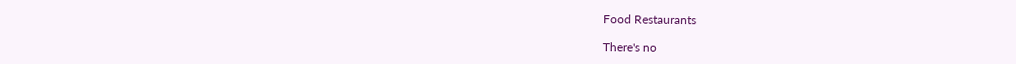Food Restaurants

There's no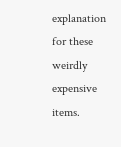explanation for these weirdly expensive items.